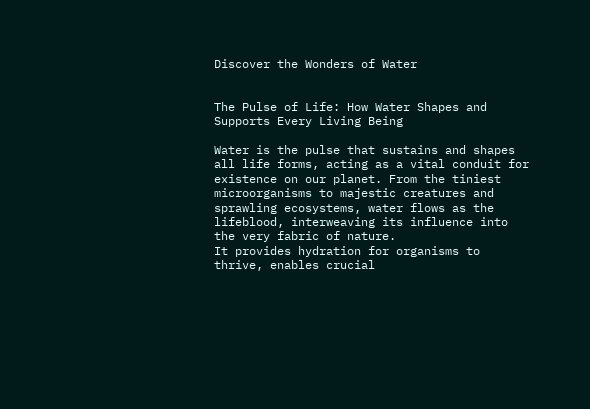Discover the Wonders of Water


The Pulse of Life: How Water Shapes and Supports Every Living Being

Water is the pulse that sustains and shapes all life forms, acting as a vital conduit for existence on our planet. From the tiniest microorganisms to majestic creatures and sprawling ecosystems, water flows as the lifeblood, interweaving its influence into the very fabric of nature.
It provides hydration for organisms to thrive, enables crucial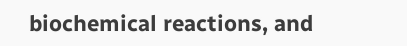biochemical reactions, and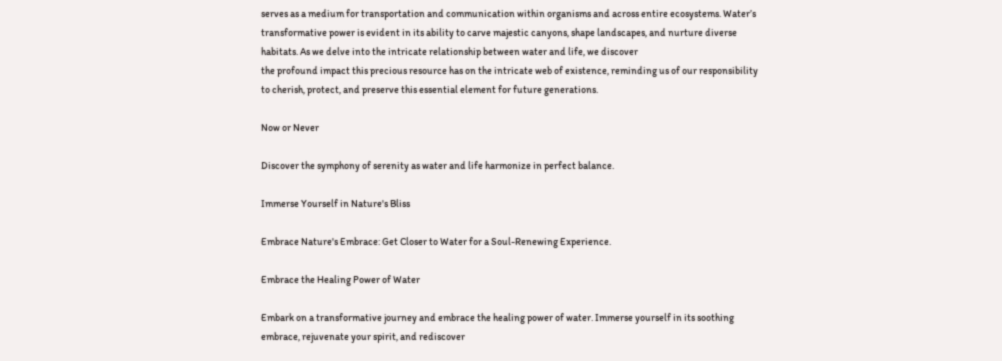serves as a medium for transportation and communication within organisms and across entire ecosystems. Water’s transformative power is evident in its ability to carve majestic canyons, shape landscapes, and nurture diverse habitats. As we delve into the intricate relationship between water and life, we discover
the profound impact this precious resource has on the intricate web of existence, reminding us of our responsibility to cherish, protect, and preserve this essential element for future generations.

Now or Never

Discover the symphony of serenity as water and life harmonize in perfect balance.

Immerse Yourself in Nature's Bliss

Embrace Nature's Embrace: Get Closer to Water for a Soul-Renewing Experience.

Embrace the Healing Power of Water

Embark on a transformative journey and embrace the healing power of water. Immerse yourself in its soothing embrace, rejuvenate your spirit, and rediscover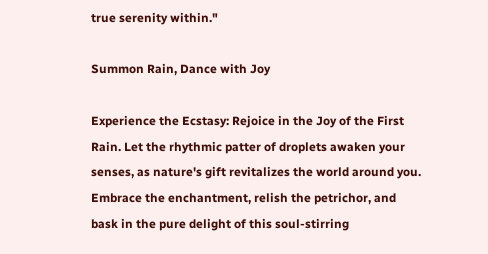true serenity within."

Summon Rain, Dance with Joy

Experience the Ecstasy: Rejoice in the Joy of the First Rain. Let the rhythmic patter of droplets awaken your senses, as nature's gift revitalizes the world around you. Embrace the enchantment, relish the petrichor, and bask in the pure delight of this soul-stirring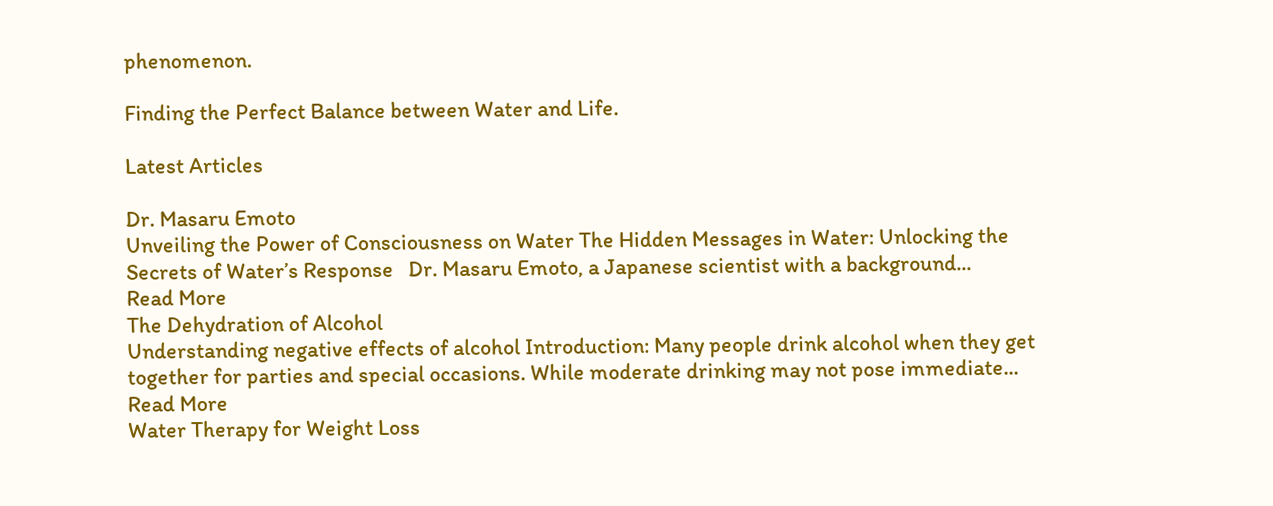phenomenon.

Finding the Perfect Balance between Water and Life.

Latest Articles

Dr. Masaru Emoto
Unveiling the Power of Consciousness on Water The Hidden Messages in Water: Unlocking the Secrets of Water’s Response   Dr. Masaru Emoto, a Japanese scientist with a background...
Read More
The Dehydration of Alcohol
Understanding negative effects of alcohol Introduction: Many people drink alcohol when they get together for parties and special occasions. While moderate drinking may not pose immediate...
Read More
Water Therapy for Weight Loss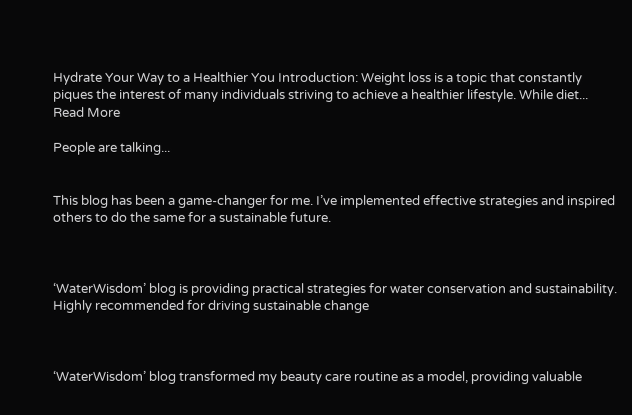Hydrate Your Way to a Healthier You Introduction: Weight loss is a topic that constantly piques the interest of many individuals striving to achieve a healthier lifestyle. While diet...
Read More

People are talking...


This blog has been a game-changer for me. I’ve implemented effective strategies and inspired others to do the same for a sustainable future.



‘WaterWisdom’ blog is providing practical strategies for water conservation and sustainability. Highly recommended for driving sustainable change



‘WaterWisdom’ blog transformed my beauty care routine as a model, providing valuable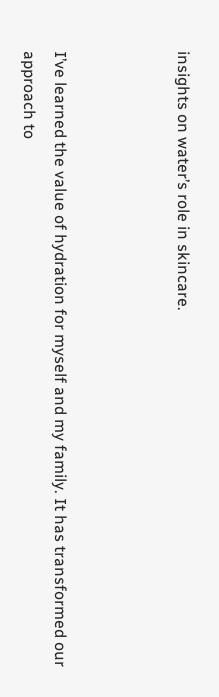insights on water’s role in skincare.



I’ve learned the value of hydration for myself and my family. It has transformed our approach to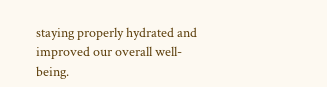staying properly hydrated and improved our overall well-being.